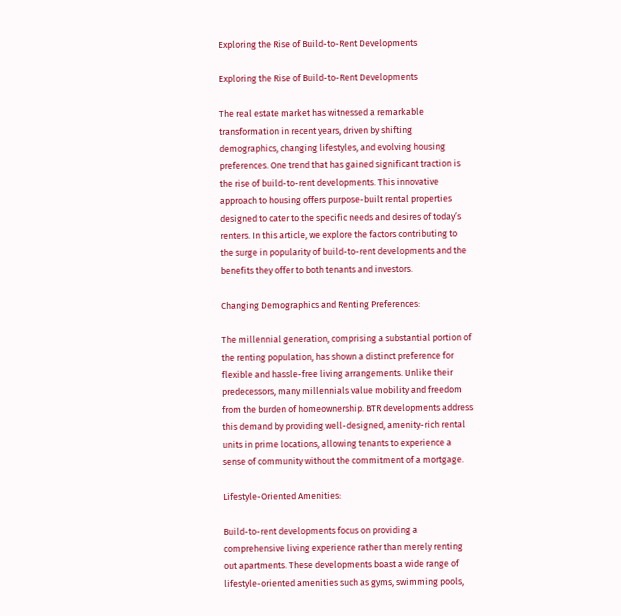Exploring the Rise of Build-to-Rent Developments

Exploring the Rise of Build-to-Rent Developments

The real estate market has witnessed a remarkable transformation in recent years, driven by shifting demographics, changing lifestyles, and evolving housing preferences. One trend that has gained significant traction is the rise of build-to-rent developments. This innovative approach to housing offers purpose-built rental properties designed to cater to the specific needs and desires of today’s renters. In this article, we explore the factors contributing to the surge in popularity of build-to-rent developments and the benefits they offer to both tenants and investors.

Changing Demographics and Renting Preferences:

The millennial generation, comprising a substantial portion of the renting population, has shown a distinct preference for flexible and hassle-free living arrangements. Unlike their predecessors, many millennials value mobility and freedom from the burden of homeownership. BTR developments address this demand by providing well-designed, amenity-rich rental units in prime locations, allowing tenants to experience a sense of community without the commitment of a mortgage.

Lifestyle-Oriented Amenities:

Build-to-rent developments focus on providing a comprehensive living experience rather than merely renting out apartments. These developments boast a wide range of lifestyle-oriented amenities such as gyms, swimming pools,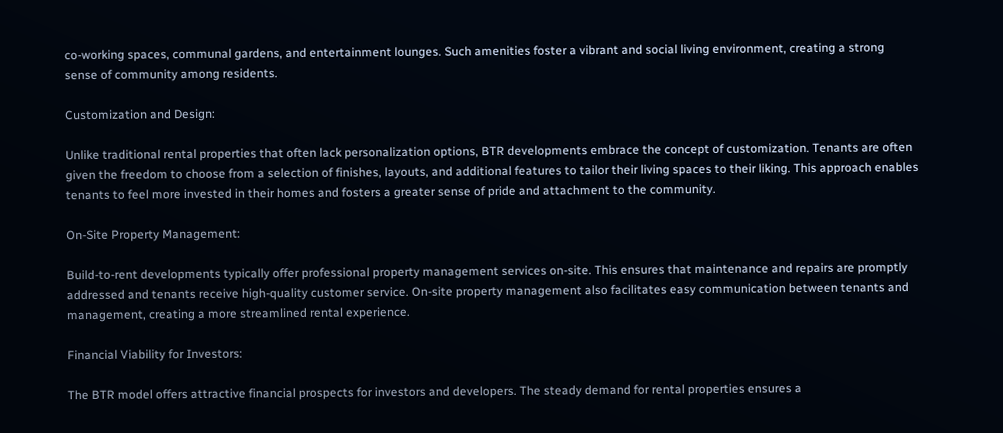co-working spaces, communal gardens, and entertainment lounges. Such amenities foster a vibrant and social living environment, creating a strong sense of community among residents.

Customization and Design:

Unlike traditional rental properties that often lack personalization options, BTR developments embrace the concept of customization. Tenants are often given the freedom to choose from a selection of finishes, layouts, and additional features to tailor their living spaces to their liking. This approach enables tenants to feel more invested in their homes and fosters a greater sense of pride and attachment to the community.

On-Site Property Management:

Build-to-rent developments typically offer professional property management services on-site. This ensures that maintenance and repairs are promptly addressed and tenants receive high-quality customer service. On-site property management also facilitates easy communication between tenants and management, creating a more streamlined rental experience.

Financial Viability for Investors:

The BTR model offers attractive financial prospects for investors and developers. The steady demand for rental properties ensures a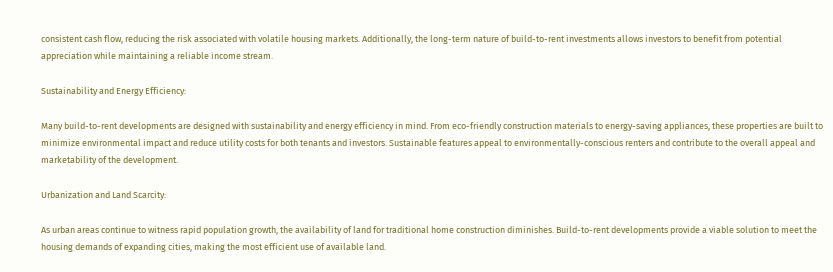consistent cash flow, reducing the risk associated with volatile housing markets. Additionally, the long-term nature of build-to-rent investments allows investors to benefit from potential appreciation while maintaining a reliable income stream.

Sustainability and Energy Efficiency:

Many build-to-rent developments are designed with sustainability and energy efficiency in mind. From eco-friendly construction materials to energy-saving appliances, these properties are built to minimize environmental impact and reduce utility costs for both tenants and investors. Sustainable features appeal to environmentally-conscious renters and contribute to the overall appeal and marketability of the development.

Urbanization and Land Scarcity:

As urban areas continue to witness rapid population growth, the availability of land for traditional home construction diminishes. Build-to-rent developments provide a viable solution to meet the housing demands of expanding cities, making the most efficient use of available land.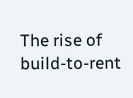The rise of build-to-rent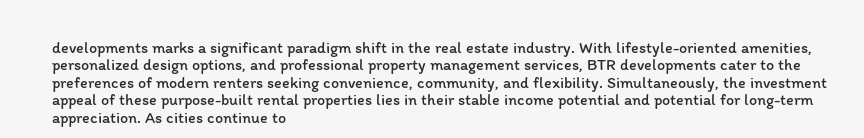developments marks a significant paradigm shift in the real estate industry. With lifestyle-oriented amenities, personalized design options, and professional property management services, BTR developments cater to the preferences of modern renters seeking convenience, community, and flexibility. Simultaneously, the investment appeal of these purpose-built rental properties lies in their stable income potential and potential for long-term appreciation. As cities continue to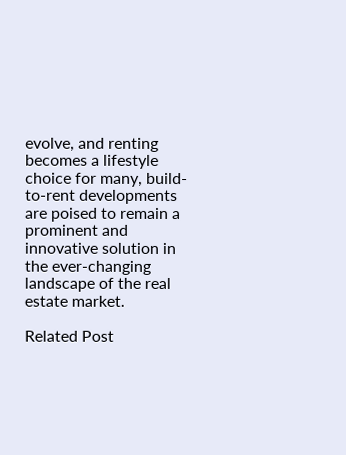evolve, and renting becomes a lifestyle choice for many, build-to-rent developments are poised to remain a prominent and innovative solution in the ever-changing landscape of the real estate market.

Related Post